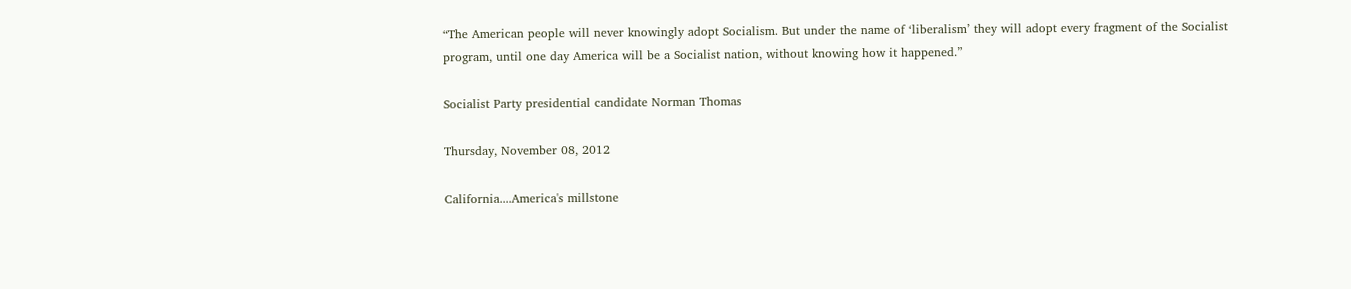“The American people will never knowingly adopt Socialism. But under the name of ‘liberalism’ they will adopt every fragment of the Socialist program, until one day America will be a Socialist nation, without knowing how it happened.”

Socialist Party presidential candidate Norman Thomas

Thursday, November 08, 2012

California....America's millstone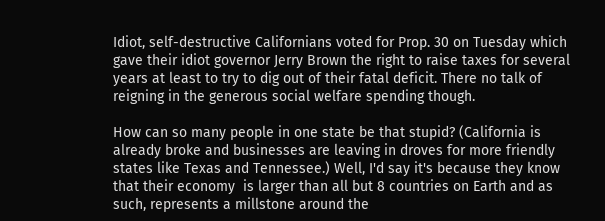Idiot, self-destructive Californians voted for Prop. 30 on Tuesday which gave their idiot governor Jerry Brown the right to raise taxes for several years at least to try to dig out of their fatal deficit. There no talk of reigning in the generous social welfare spending though.

How can so many people in one state be that stupid? (California is already broke and businesses are leaving in droves for more friendly states like Texas and Tennessee.) Well, I'd say it's because they know that their economy  is larger than all but 8 countries on Earth and as such, represents a millstone around the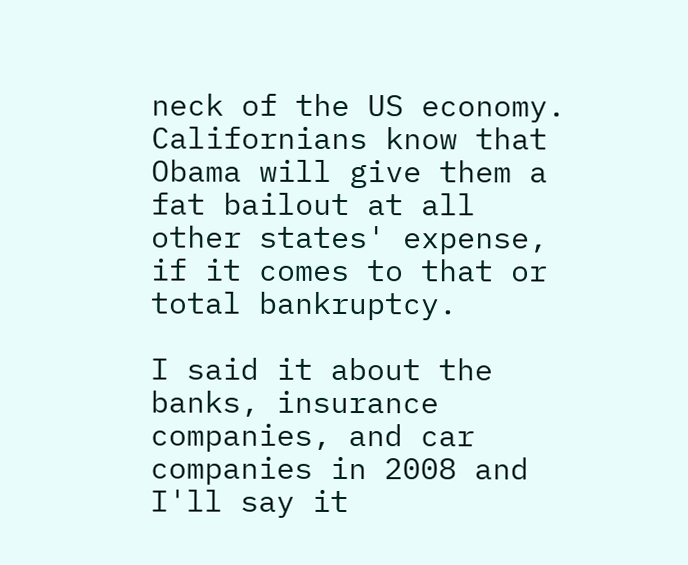neck of the US economy. Californians know that Obama will give them a fat bailout at all other states' expense, if it comes to that or total bankruptcy.

I said it about the banks, insurance companies, and car companies in 2008 and I'll say it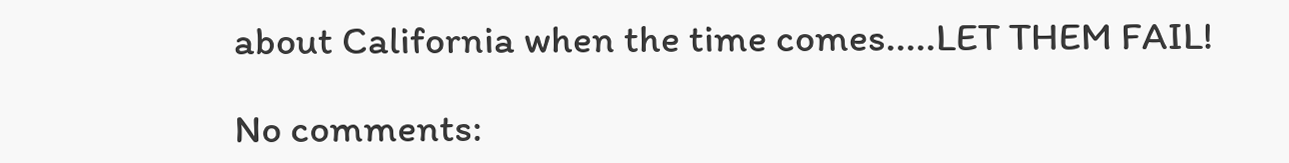about California when the time comes.....LET THEM FAIL!

No comments: